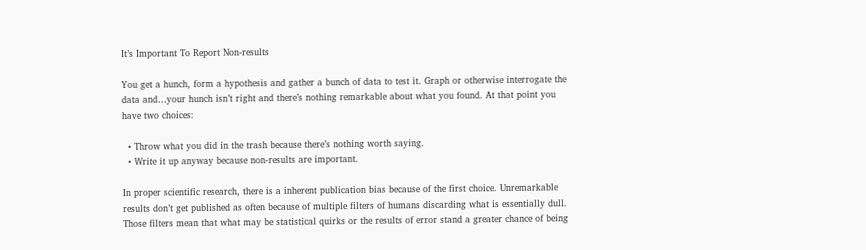It’s Important To Report Non-results

You get a hunch, form a hypothesis and gather a bunch of data to test it. Graph or otherwise interrogate the data and…your hunch isn’t right and there’s nothing remarkable about what you found. At that point you have two choices:

  • Throw what you did in the trash because there’s nothing worth saying.
  • Write it up anyway because non-results are important.

In proper scientific research, there is a inherent publication bias because of the first choice. Unremarkable results don’t get published as often because of multiple filters of humans discarding what is essentially dull. Those filters mean that what may be statistical quirks or the results of error stand a greater chance of being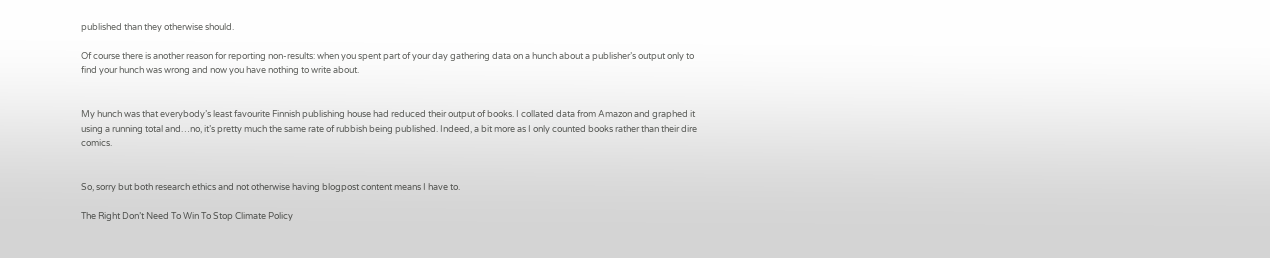published than they otherwise should.

Of course there is another reason for reporting non-results: when you spent part of your day gathering data on a hunch about a publisher’s output only to find your hunch was wrong and now you have nothing to write about.


My hunch was that everybody’s least favourite Finnish publishing house had reduced their output of books. I collated data from Amazon and graphed it using a running total and…no, it’s pretty much the same rate of rubbish being published. Indeed, a bit more as I only counted books rather than their dire comics.


So, sorry but both research ethics and not otherwise having blogpost content means I have to.

The Right Don’t Need To Win To Stop Climate Policy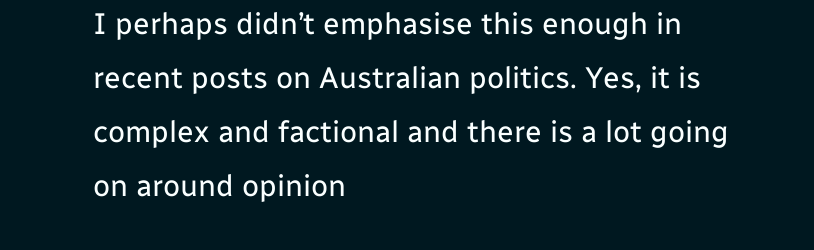I perhaps didn’t emphasise this enough in recent posts on Australian politics. Yes, it is complex and factional and there is a lot going on around opinion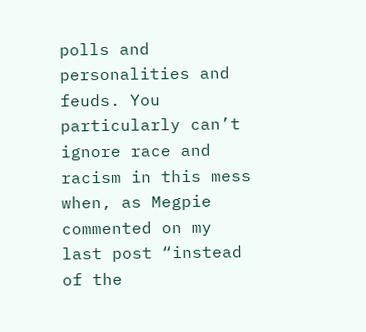polls and personalities and feuds. You particularly can’t ignore race and racism in this mess when, as Megpie commented on my last post “instead of the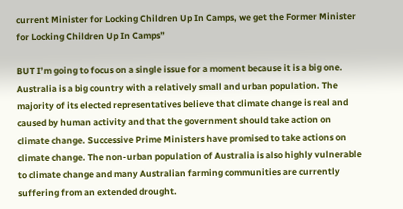current Minister for Locking Children Up In Camps, we get the Former Minister for Locking Children Up In Camps”

BUT I’m going to focus on a single issue for a moment because it is a big one. Australia is a big country with a relatively small and urban population. The majority of its elected representatives believe that climate change is real and caused by human activity and that the government should take action on climate change. Successive Prime Ministers have promised to take actions on climate change. The non-urban population of Australia is also highly vulnerable to climate change and many Australian farming communities are currently suffering from an extended drought.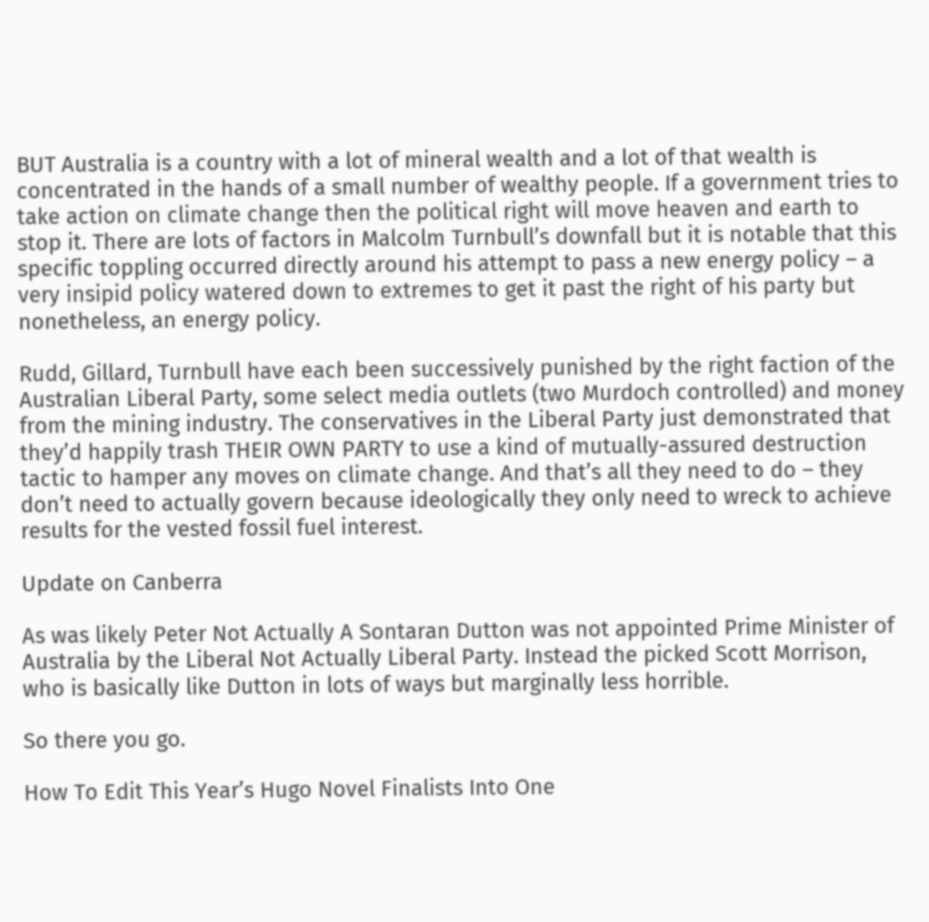BUT Australia is a country with a lot of mineral wealth and a lot of that wealth is concentrated in the hands of a small number of wealthy people. If a government tries to take action on climate change then the political right will move heaven and earth to stop it. There are lots of factors in Malcolm Turnbull’s downfall but it is notable that this specific toppling occurred directly around his attempt to pass a new energy policy – a very insipid policy watered down to extremes to get it past the right of his party but nonetheless, an energy policy.

Rudd, Gillard, Turnbull have each been successively punished by the right faction of the Australian Liberal Party, some select media outlets (two Murdoch controlled) and money from the mining industry. The conservatives in the Liberal Party just demonstrated that they’d happily trash THEIR OWN PARTY to use a kind of mutually-assured destruction tactic to hamper any moves on climate change. And that’s all they need to do – they don’t need to actually govern because ideologically they only need to wreck to achieve results for the vested fossil fuel interest.

Update on Canberra

As was likely Peter Not Actually A Sontaran Dutton was not appointed Prime Minister of Australia by the Liberal Not Actually Liberal Party. Instead the picked Scott Morrison, who is basically like Dutton in lots of ways but marginally less horrible.

So there you go.

How To Edit This Year’s Hugo Novel Finalists Into One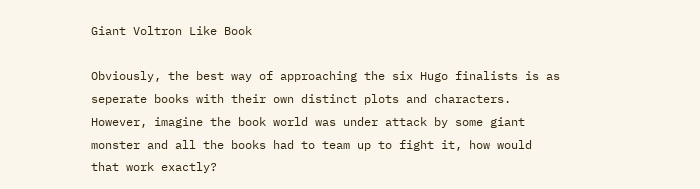Giant Voltron Like Book

Obviously, the best way of approaching the six Hugo finalists is as seperate books with their own distinct plots and characters. However, imagine the book world was under attack by some giant monster and all the books had to team up to fight it, how would that work exactly?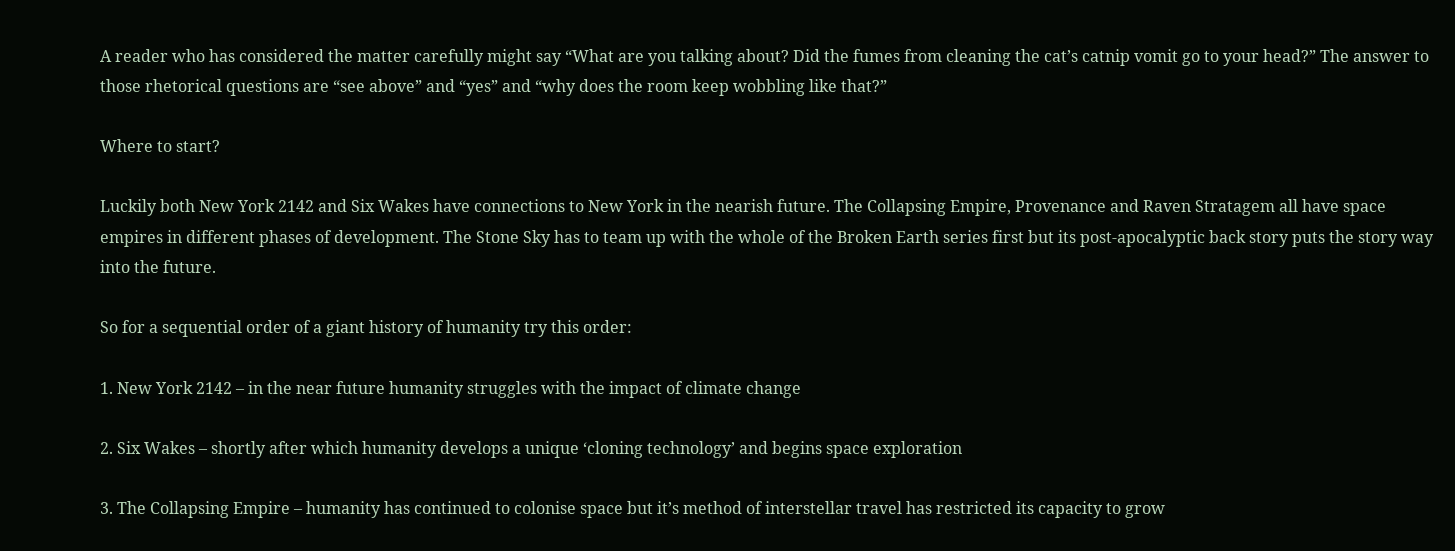A reader who has considered the matter carefully might say “What are you talking about? Did the fumes from cleaning the cat’s catnip vomit go to your head?” The answer to those rhetorical questions are “see above” and “yes” and “why does the room keep wobbling like that?”

Where to start?

Luckily both New York 2142 and Six Wakes have connections to New York in the nearish future. The Collapsing Empire, Provenance and Raven Stratagem all have space empires in different phases of development. The Stone Sky has to team up with the whole of the Broken Earth series first but its post-apocalyptic back story puts the story way into the future.

So for a sequential order of a giant history of humanity try this order:

1. New York 2142 – in the near future humanity struggles with the impact of climate change

2. Six Wakes – shortly after which humanity develops a unique ‘cloning technology’ and begins space exploration

3. The Collapsing Empire – humanity has continued to colonise space but it’s method of interstellar travel has restricted its capacity to grow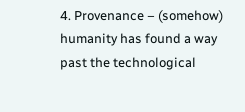4. Provenance – (somehow) humanity has found a way past the technological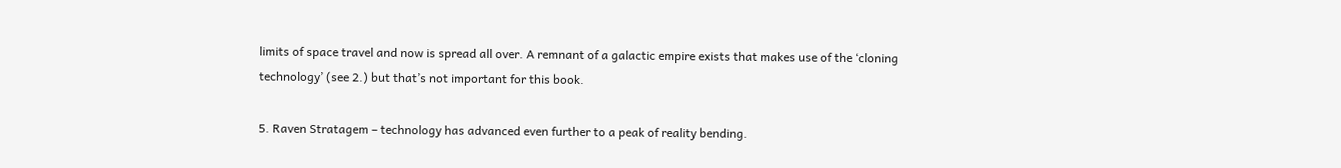limits of space travel and now is spread all over. A remnant of a galactic empire exists that makes use of the ‘cloning technology’ (see 2.) but that’s not important for this book.

5. Raven Stratagem – technology has advanced even further to a peak of reality bending.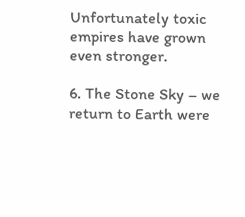Unfortunately toxic empires have grown even stronger.

6. The Stone Sky – we return to Earth were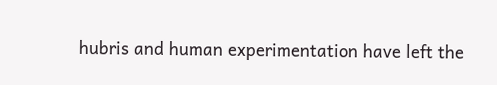hubris and human experimentation have left the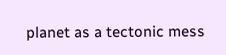planet as a tectonic mess